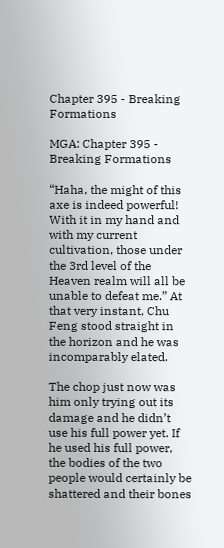Chapter 395 - Breaking Formations

MGA: Chapter 395 - Breaking Formations

“Haha, the might of this axe is indeed powerful! With it in my hand and with my current cultivation, those under the 3rd level of the Heaven realm will all be unable to defeat me.” At that very instant, Chu Feng stood straight in the horizon and he was incomparably elated.

The chop just now was him only trying out its damage and he didn’t use his full power yet. If he used his full power, the bodies of the two people would certainly be shattered and their bones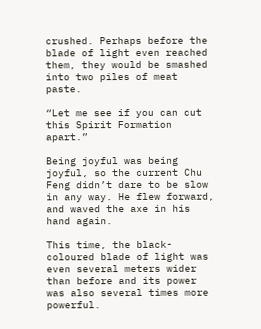crushed. Perhaps before the blade of light even reached them, they would be smashed into two piles of meat paste.

“Let me see if you can cut this Spirit Formation apart.”

Being joyful was being joyful, so the current Chu Feng didn’t dare to be slow in any way. He flew forward, and waved the axe in his hand again.

This time, the black-coloured blade of light was even several meters wider than before and its power was also several times more powerful.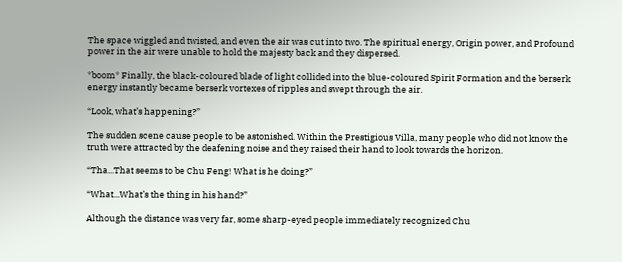The space wiggled and twisted, and even the air was cut into two. The spiritual energy, Origin power, and Profound power in the air were unable to hold the majesty back and they dispersed.

*boom* Finally, the black-coloured blade of light collided into the blue-coloured Spirit Formation and the berserk energy instantly became berserk vortexes of ripples and swept through the air.

“Look, what’s happening?”

The sudden scene cause people to be astonished. Within the Prestigious Villa, many people who did not know the truth were attracted by the deafening noise and they raised their hand to look towards the horizon.

“Tha...That seems to be Chu Feng! What is he doing?”

“What...What’s the thing in his hand?”

Although the distance was very far, some sharp-eyed people immediately recognized Chu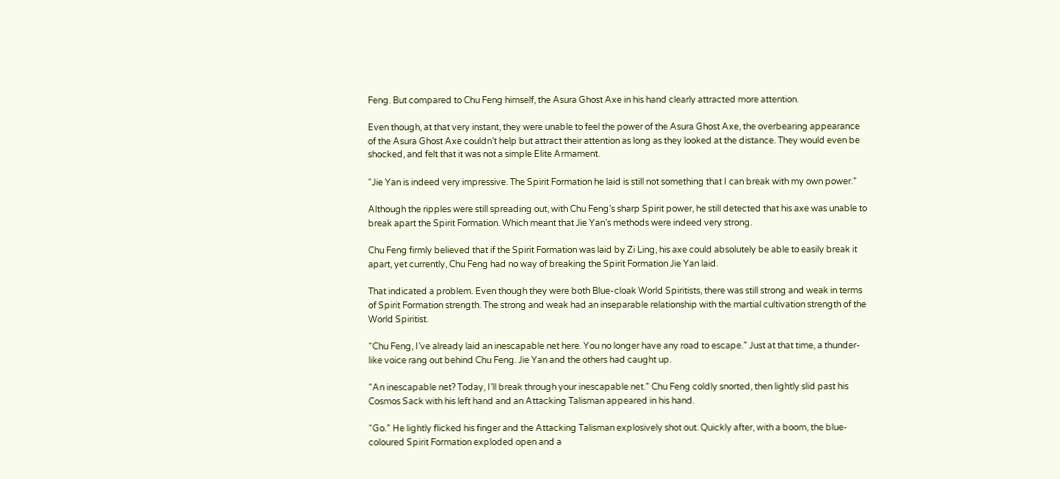Feng. But compared to Chu Feng himself, the Asura Ghost Axe in his hand clearly attracted more attention.

Even though, at that very instant, they were unable to feel the power of the Asura Ghost Axe, the overbearing appearance of the Asura Ghost Axe couldn’t help but attract their attention as long as they looked at the distance. They would even be shocked, and felt that it was not a simple Elite Armament.

“Jie Yan is indeed very impressive. The Spirit Formation he laid is still not something that I can break with my own power.”

Although the ripples were still spreading out, with Chu Feng’s sharp Spirit power, he still detected that his axe was unable to break apart the Spirit Formation. Which meant that Jie Yan’s methods were indeed very strong.

Chu Feng firmly believed that if the Spirit Formation was laid by Zi Ling, his axe could absolutely be able to easily break it apart, yet currently, Chu Feng had no way of breaking the Spirit Formation Jie Yan laid.

That indicated a problem. Even though they were both Blue-cloak World Spiritists, there was still strong and weak in terms of Spirit Formation strength. The strong and weak had an inseparable relationship with the martial cultivation strength of the World Spiritist.

“Chu Feng, I’ve already laid an inescapable net here. You no longer have any road to escape.” Just at that time, a thunder-like voice rang out behind Chu Feng. Jie Yan and the others had caught up.

“An inescapable net? Today, I’ll break through your inescapable net.” Chu Feng coldly snorted, then lightly slid past his Cosmos Sack with his left hand and an Attacking Talisman appeared in his hand.

“Go.” He lightly flicked his finger and the Attacking Talisman explosively shot out. Quickly after, with a boom, the blue-coloured Spirit Formation exploded open and a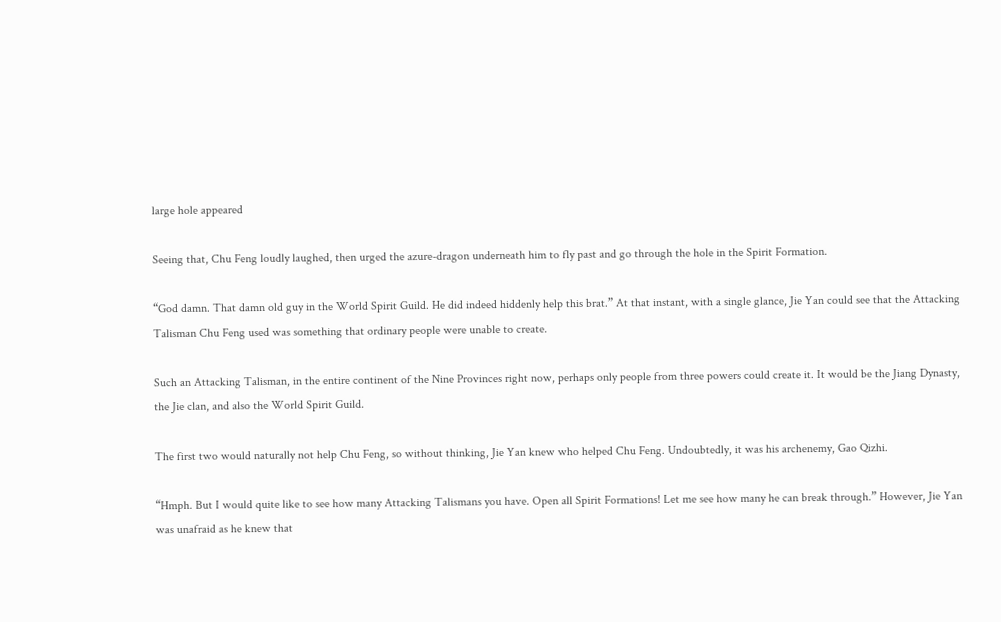large hole appeared

Seeing that, Chu Feng loudly laughed, then urged the azure-dragon underneath him to fly past and go through the hole in the Spirit Formation.

“God damn. That damn old guy in the World Spirit Guild. He did indeed hiddenly help this brat.” At that instant, with a single glance, Jie Yan could see that the Attacking Talisman Chu Feng used was something that ordinary people were unable to create.

Such an Attacking Talisman, in the entire continent of the Nine Provinces right now, perhaps only people from three powers could create it. It would be the Jiang Dynasty, the Jie clan, and also the World Spirit Guild.

The first two would naturally not help Chu Feng, so without thinking, Jie Yan knew who helped Chu Feng. Undoubtedly, it was his archenemy, Gao Qizhi.

“Hmph. But I would quite like to see how many Attacking Talismans you have. Open all Spirit Formations! Let me see how many he can break through.” However, Jie Yan was unafraid as he knew that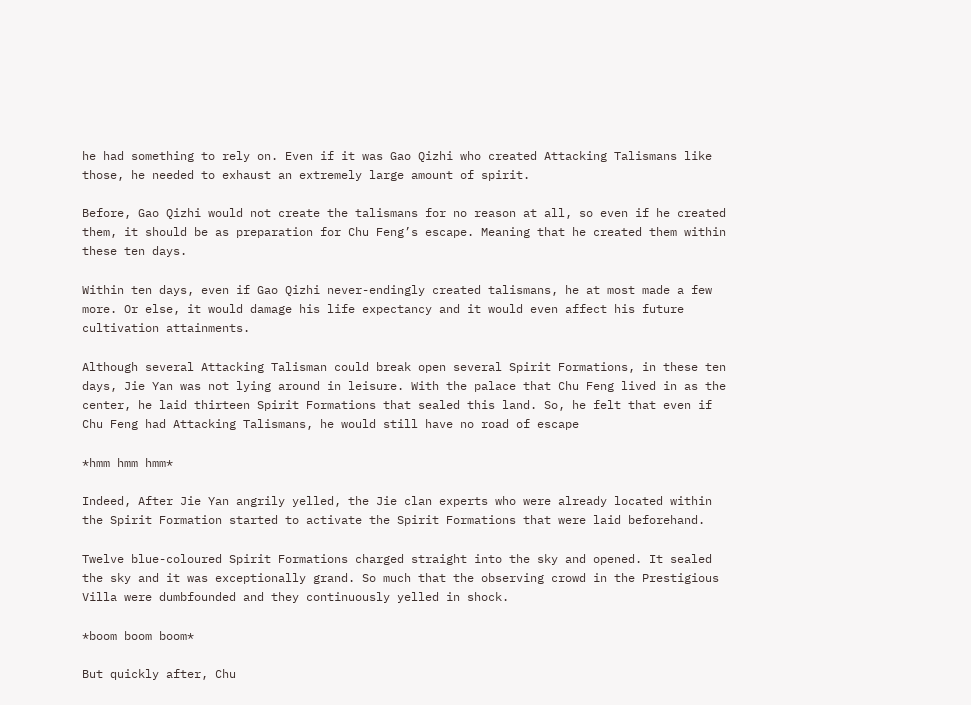he had something to rely on. Even if it was Gao Qizhi who created Attacking Talismans like those, he needed to exhaust an extremely large amount of spirit.

Before, Gao Qizhi would not create the talismans for no reason at all, so even if he created them, it should be as preparation for Chu Feng’s escape. Meaning that he created them within these ten days.

Within ten days, even if Gao Qizhi never-endingly created talismans, he at most made a few more. Or else, it would damage his life expectancy and it would even affect his future cultivation attainments.

Although several Attacking Talisman could break open several Spirit Formations, in these ten days, Jie Yan was not lying around in leisure. With the palace that Chu Feng lived in as the center, he laid thirteen Spirit Formations that sealed this land. So, he felt that even if Chu Feng had Attacking Talismans, he would still have no road of escape

*hmm hmm hmm*

Indeed, After Jie Yan angrily yelled, the Jie clan experts who were already located within the Spirit Formation started to activate the Spirit Formations that were laid beforehand.

Twelve blue-coloured Spirit Formations charged straight into the sky and opened. It sealed the sky and it was exceptionally grand. So much that the observing crowd in the Prestigious Villa were dumbfounded and they continuously yelled in shock.

*boom boom boom*

But quickly after, Chu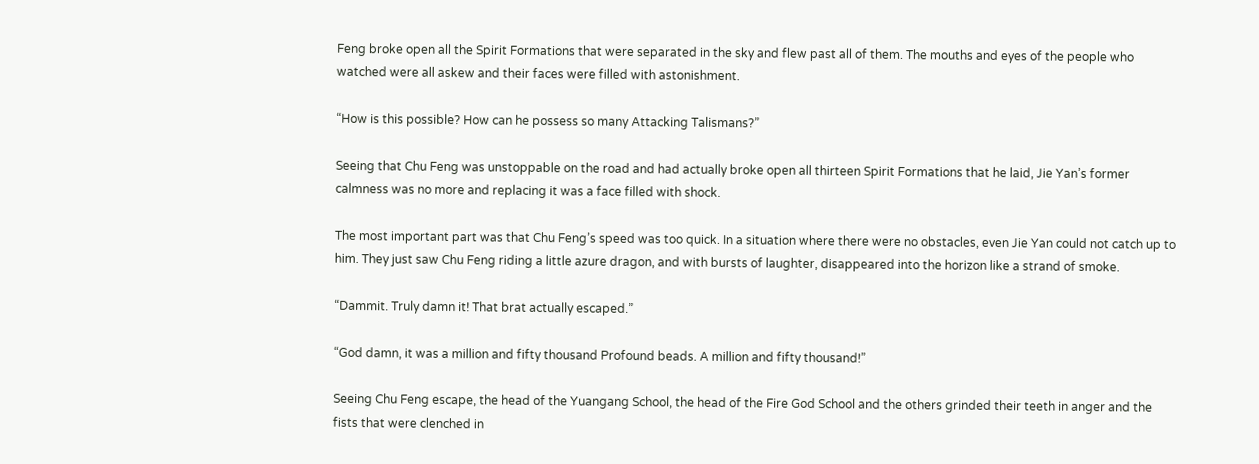Feng broke open all the Spirit Formations that were separated in the sky and flew past all of them. The mouths and eyes of the people who watched were all askew and their faces were filled with astonishment.

“How is this possible? How can he possess so many Attacking Talismans?”

Seeing that Chu Feng was unstoppable on the road and had actually broke open all thirteen Spirit Formations that he laid, Jie Yan’s former calmness was no more and replacing it was a face filled with shock.

The most important part was that Chu Feng’s speed was too quick. In a situation where there were no obstacles, even Jie Yan could not catch up to him. They just saw Chu Feng riding a little azure dragon, and with bursts of laughter, disappeared into the horizon like a strand of smoke.

“Dammit. Truly damn it! That brat actually escaped.”

“God damn, it was a million and fifty thousand Profound beads. A million and fifty thousand!”

Seeing Chu Feng escape, the head of the Yuangang School, the head of the Fire God School and the others grinded their teeth in anger and the fists that were clenched in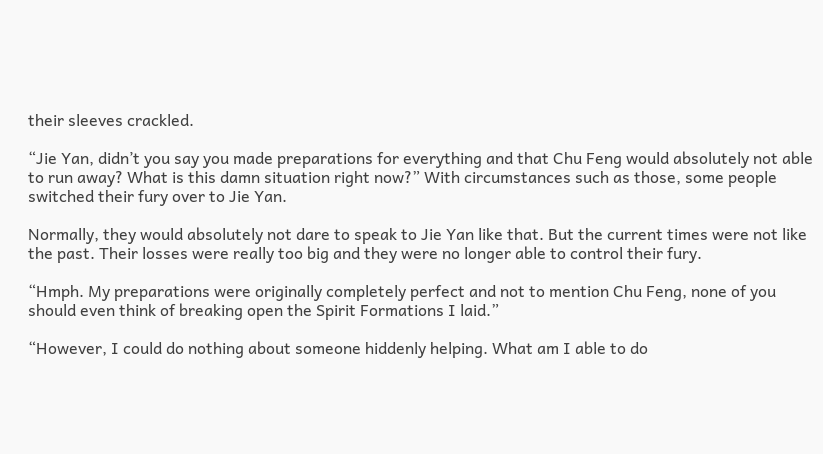their sleeves crackled.

“Jie Yan, didn’t you say you made preparations for everything and that Chu Feng would absolutely not able to run away? What is this damn situation right now?” With circumstances such as those, some people switched their fury over to Jie Yan.

Normally, they would absolutely not dare to speak to Jie Yan like that. But the current times were not like the past. Their losses were really too big and they were no longer able to control their fury.

“Hmph. My preparations were originally completely perfect and not to mention Chu Feng, none of you should even think of breaking open the Spirit Formations I laid.”

“However, I could do nothing about someone hiddenly helping. What am I able to do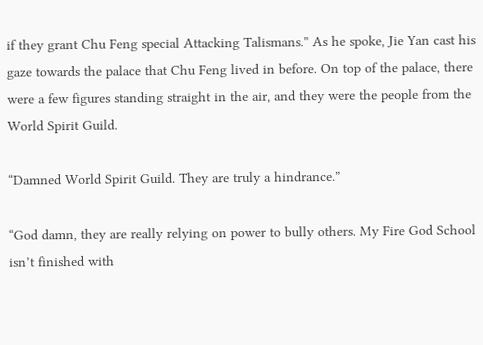if they grant Chu Feng special Attacking Talismans.” As he spoke, Jie Yan cast his gaze towards the palace that Chu Feng lived in before. On top of the palace, there were a few figures standing straight in the air, and they were the people from the World Spirit Guild.

“Damned World Spirit Guild. They are truly a hindrance.”

“God damn, they are really relying on power to bully others. My Fire God School isn’t finished with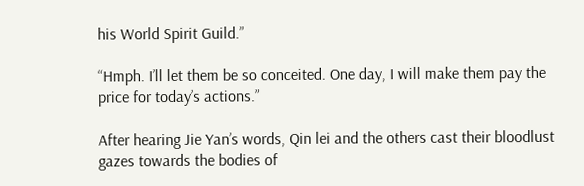his World Spirit Guild.”

“Hmph. I’ll let them be so conceited. One day, I will make them pay the price for today’s actions.”

After hearing Jie Yan’s words, Qin lei and the others cast their bloodlust gazes towards the bodies of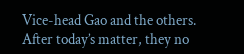Vice-head Gao and the others. After today’s matter, they no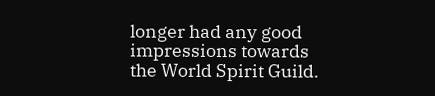longer had any good impressions towards the World Spirit Guild.